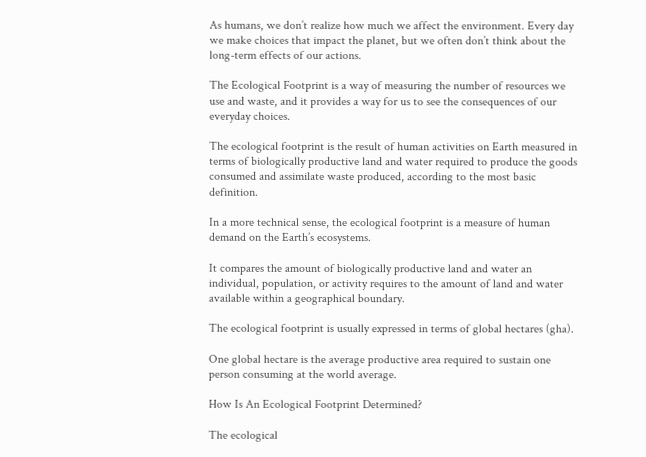As humans, we don’t realize how much we affect the environment. Every day we make choices that impact the planet, but we often don’t think about the long-term effects of our actions.

The Ecological Footprint is a way of measuring the number of resources we use and waste, and it provides a way for us to see the consequences of our everyday choices.

The ecological footprint is the result of human activities on Earth measured in terms of biologically productive land and water required to produce the goods consumed and assimilate waste produced, according to the most basic definition.

In a more technical sense, the ecological footprint is a measure of human demand on the Earth’s ecosystems.

It compares the amount of biologically productive land and water an individual, population, or activity requires to the amount of land and water available within a geographical boundary.

The ecological footprint is usually expressed in terms of global hectares (gha).

One global hectare is the average productive area required to sustain one person consuming at the world average.

How Is An Ecological Footprint Determined?

The ecological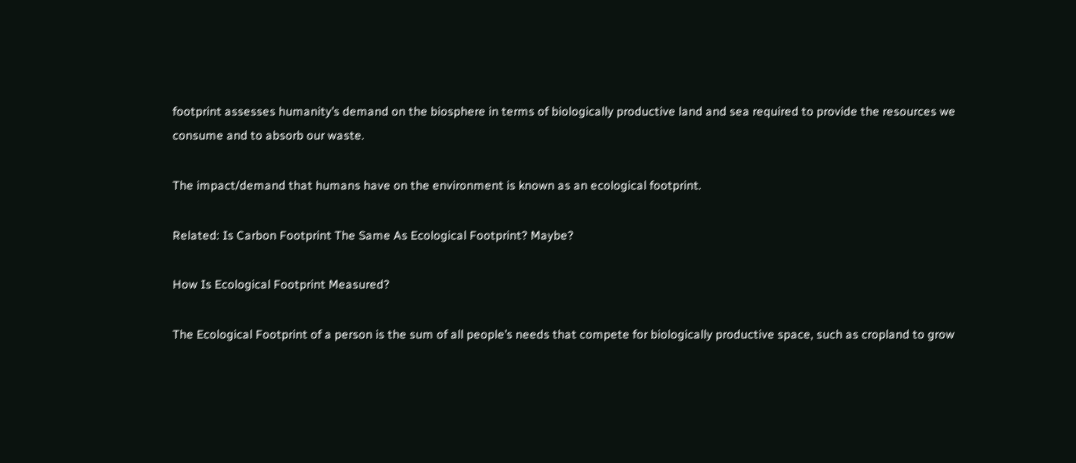footprint assesses humanity’s demand on the biosphere in terms of biologically productive land and sea required to provide the resources we consume and to absorb our waste.

The impact/demand that humans have on the environment is known as an ecological footprint.

Related: Is Carbon Footprint The Same As Ecological Footprint? Maybe?

How Is Ecological Footprint Measured?

The Ecological Footprint of a person is the sum of all people’s needs that compete for biologically productive space, such as cropland to grow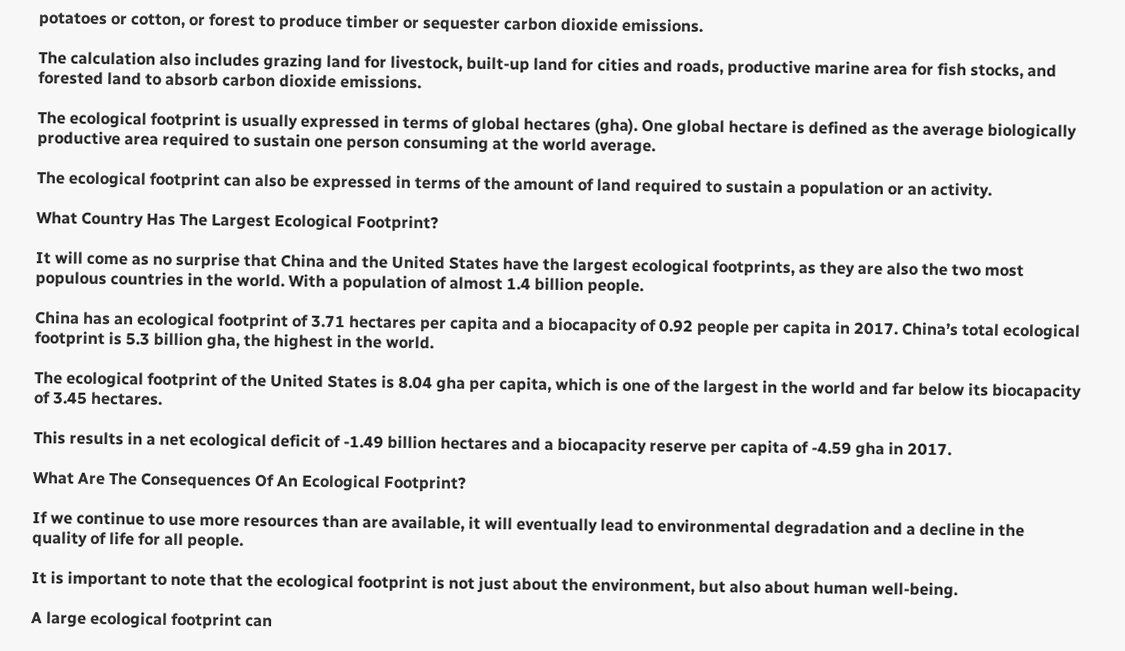potatoes or cotton, or forest to produce timber or sequester carbon dioxide emissions.

The calculation also includes grazing land for livestock, built-up land for cities and roads, productive marine area for fish stocks, and forested land to absorb carbon dioxide emissions.

The ecological footprint is usually expressed in terms of global hectares (gha). One global hectare is defined as the average biologically productive area required to sustain one person consuming at the world average.

The ecological footprint can also be expressed in terms of the amount of land required to sustain a population or an activity.

What Country Has The Largest Ecological Footprint?

It will come as no surprise that China and the United States have the largest ecological footprints, as they are also the two most populous countries in the world. With a population of almost 1.4 billion people.

China has an ecological footprint of 3.71 hectares per capita and a biocapacity of 0.92 people per capita in 2017. China’s total ecological footprint is 5.3 billion gha, the highest in the world.

The ecological footprint of the United States is 8.04 gha per capita, which is one of the largest in the world and far below its biocapacity of 3.45 hectares.

This results in a net ecological deficit of -1.49 billion hectares and a biocapacity reserve per capita of -4.59 gha in 2017.

What Are The Consequences Of An Ecological Footprint?

If we continue to use more resources than are available, it will eventually lead to environmental degradation and a decline in the quality of life for all people.

It is important to note that the ecological footprint is not just about the environment, but also about human well-being.

A large ecological footprint can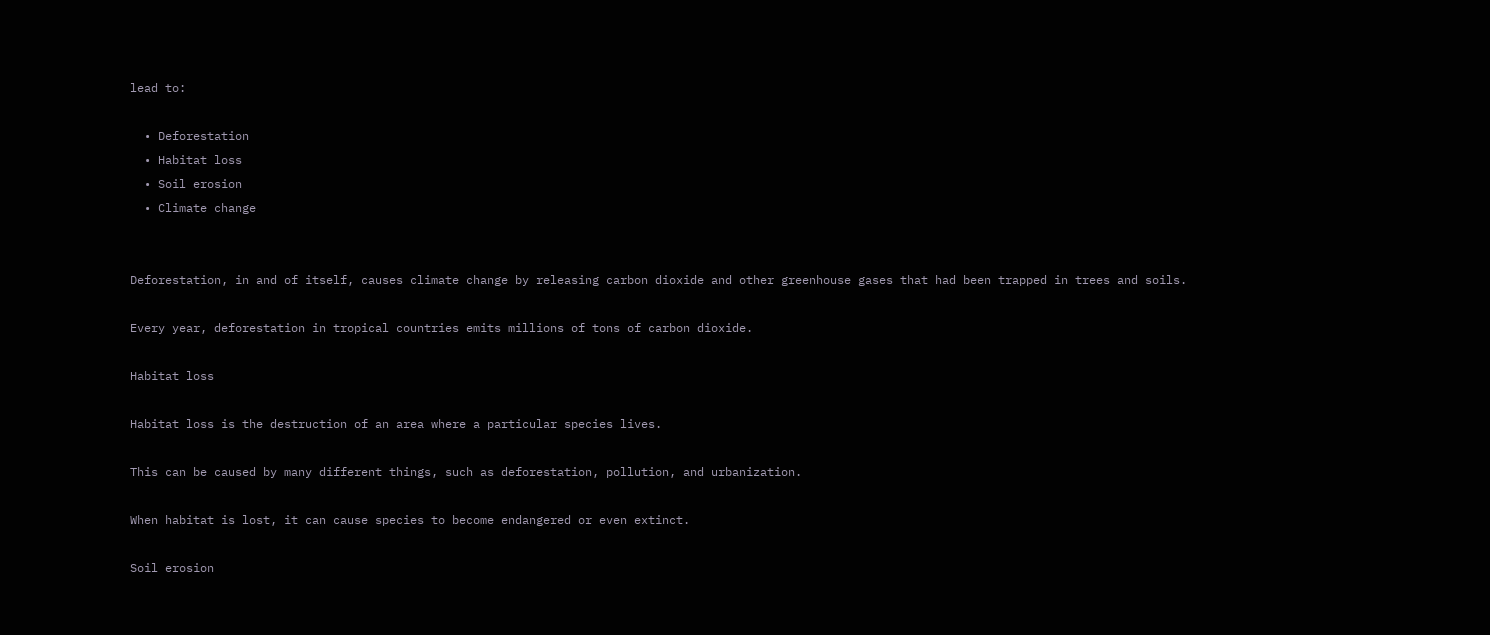lead to:

  • Deforestation
  • Habitat loss
  • Soil erosion
  • Climate change


Deforestation, in and of itself, causes climate change by releasing carbon dioxide and other greenhouse gases that had been trapped in trees and soils.

Every year, deforestation in tropical countries emits millions of tons of carbon dioxide.

Habitat loss

Habitat loss is the destruction of an area where a particular species lives.

This can be caused by many different things, such as deforestation, pollution, and urbanization.

When habitat is lost, it can cause species to become endangered or even extinct.

Soil erosion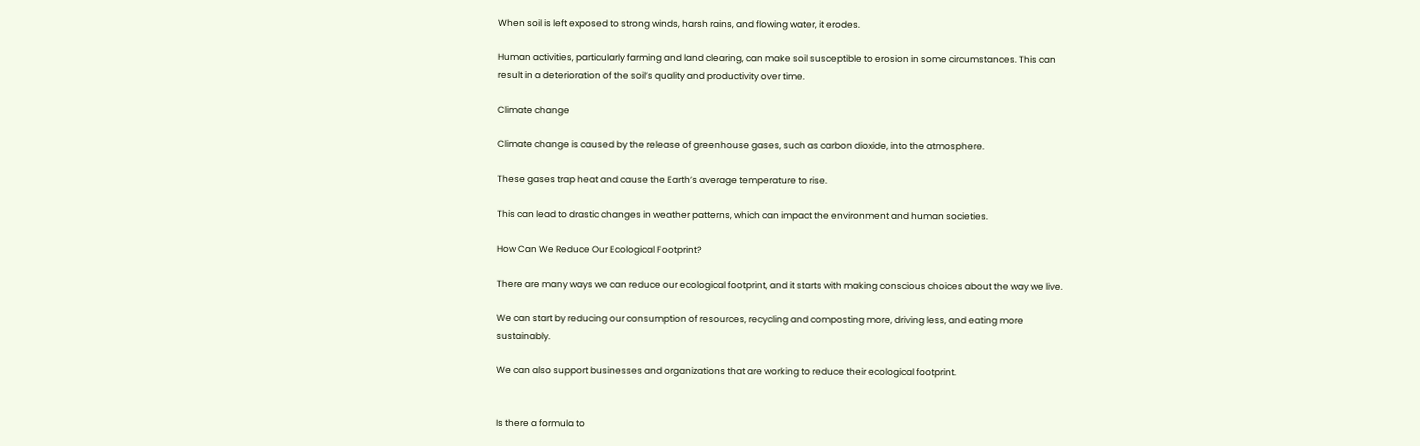When soil is left exposed to strong winds, harsh rains, and flowing water, it erodes.

Human activities, particularly farming and land clearing, can make soil susceptible to erosion in some circumstances. This can result in a deterioration of the soil’s quality and productivity over time.

Climate change

Climate change is caused by the release of greenhouse gases, such as carbon dioxide, into the atmosphere.

These gases trap heat and cause the Earth’s average temperature to rise.

This can lead to drastic changes in weather patterns, which can impact the environment and human societies.

How Can We Reduce Our Ecological Footprint?

There are many ways we can reduce our ecological footprint, and it starts with making conscious choices about the way we live.

We can start by reducing our consumption of resources, recycling and composting more, driving less, and eating more sustainably.

We can also support businesses and organizations that are working to reduce their ecological footprint.


Is there a formula to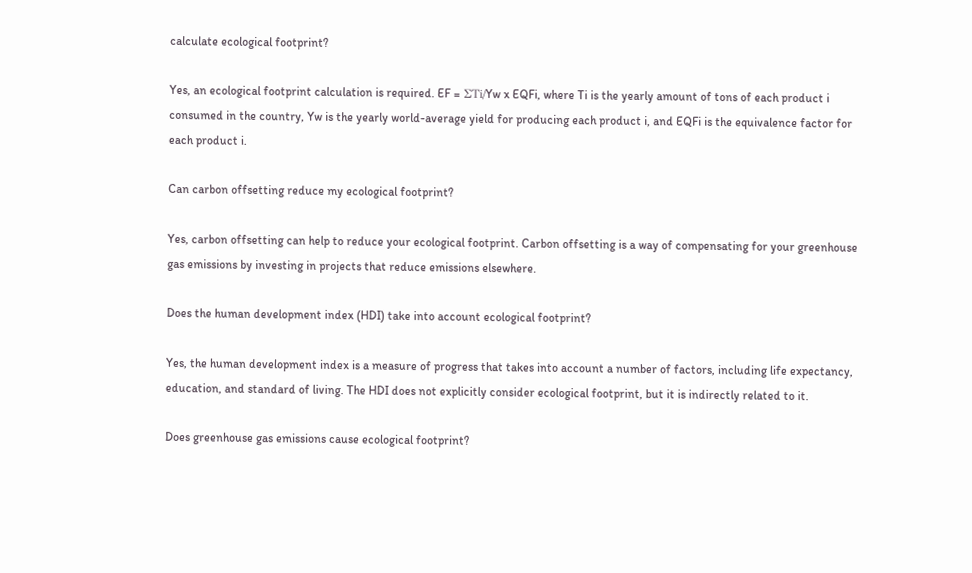calculate ecological footprint?

Yes, an ecological footprint calculation is required. EF = ΣTi/Yw x EQFi, where Ti is the yearly amount of tons of each product i consumed in the country, Yw is the yearly world-average yield for producing each product i, and EQFi is the equivalence factor for each product i.

Can carbon offsetting reduce my ecological footprint?

Yes, carbon offsetting can help to reduce your ecological footprint. Carbon offsetting is a way of compensating for your greenhouse gas emissions by investing in projects that reduce emissions elsewhere.

Does the human development index (HDI) take into account ecological footprint?

Yes, the human development index is a measure of progress that takes into account a number of factors, including life expectancy, education, and standard of living. The HDI does not explicitly consider ecological footprint, but it is indirectly related to it.

Does greenhouse gas emissions cause ecological footprint?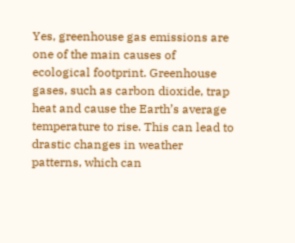Yes, greenhouse gas emissions are one of the main causes of ecological footprint. Greenhouse gases, such as carbon dioxide, trap heat and cause the Earth’s average temperature to rise. This can lead to drastic changes in weather patterns, which can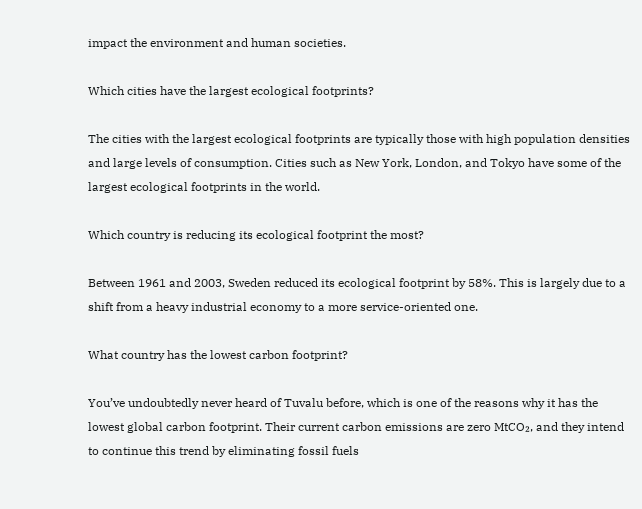impact the environment and human societies.

Which cities have the largest ecological footprints?

The cities with the largest ecological footprints are typically those with high population densities and large levels of consumption. Cities such as New York, London, and Tokyo have some of the largest ecological footprints in the world.

Which country is reducing its ecological footprint the most?

Between 1961 and 2003, Sweden reduced its ecological footprint by 58%. This is largely due to a shift from a heavy industrial economy to a more service-oriented one.

What country has the lowest carbon footprint?

You’ve undoubtedly never heard of Tuvalu before, which is one of the reasons why it has the lowest global carbon footprint. Their current carbon emissions are zero MtCO₂, and they intend to continue this trend by eliminating fossil fuels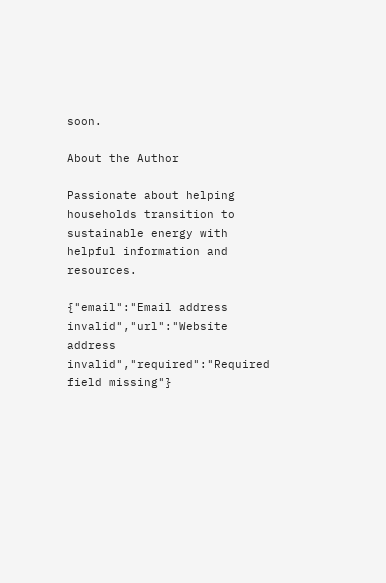soon.

About the Author

Passionate about helping households transition to sustainable energy with helpful information and resources.

{"email":"Email address invalid","url":"Website address invalid","required":"Required field missing"}